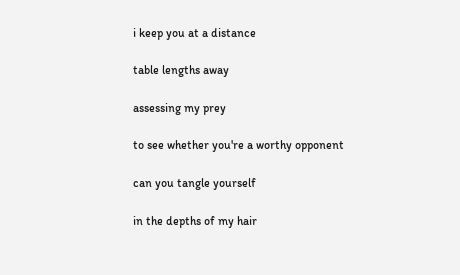i keep you at a distance

table lengths away

assessing my prey

to see whether you're a worthy opponent

can you tangle yourself

in the depths of my hair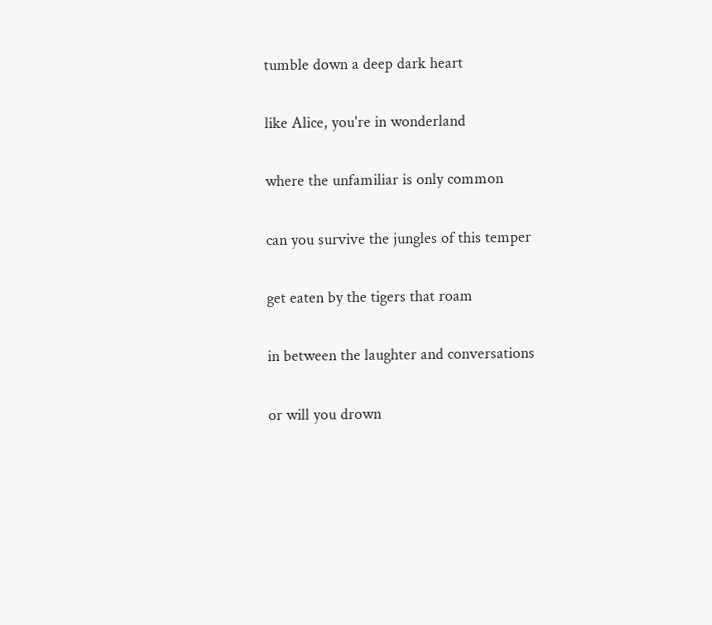tumble down a deep dark heart

like Alice, you're in wonderland

where the unfamiliar is only common

can you survive the jungles of this temper

get eaten by the tigers that roam

in between the laughter and conversations

or will you drown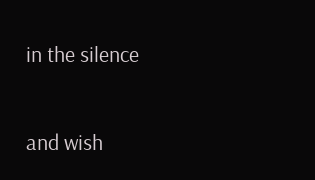in the silence

and wish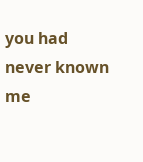you had never known me